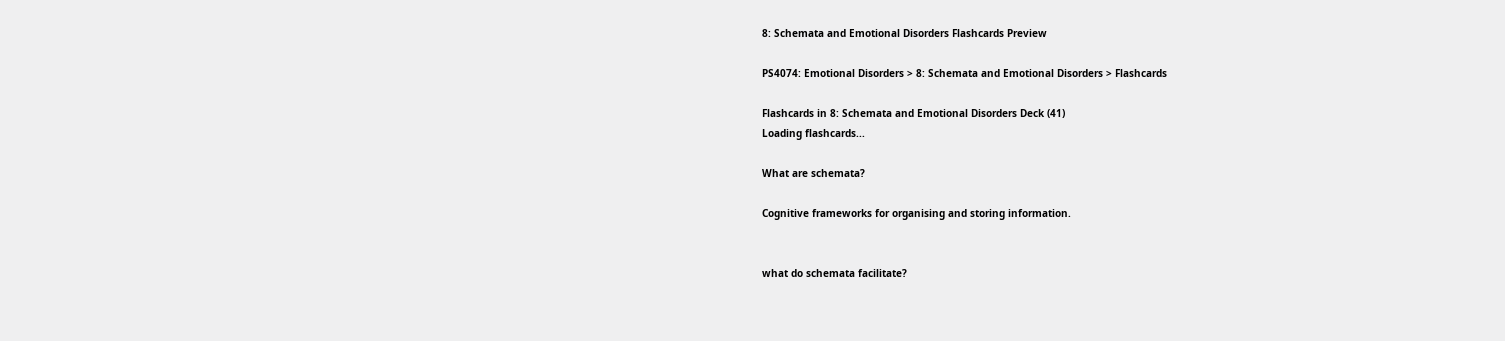8: Schemata and Emotional Disorders Flashcards Preview

PS4074: Emotional Disorders > 8: Schemata and Emotional Disorders > Flashcards

Flashcards in 8: Schemata and Emotional Disorders Deck (41)
Loading flashcards...

What are schemata?

Cognitive frameworks for organising and storing information.


what do schemata facilitate?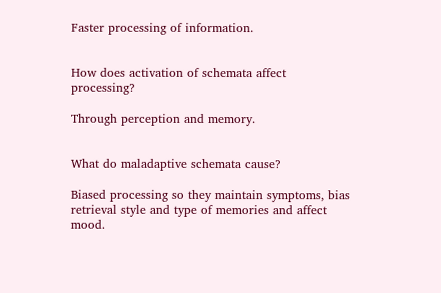Faster processing of information.


How does activation of schemata affect processing?

Through perception and memory.


What do maladaptive schemata cause?

Biased processing so they maintain symptoms, bias retrieval style and type of memories and affect mood.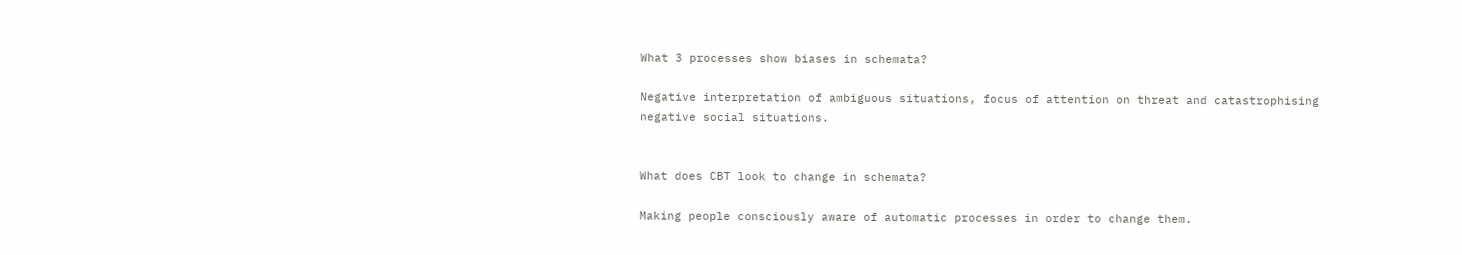What 3 processes show biases in schemata?

Negative interpretation of ambiguous situations, focus of attention on threat and catastrophising negative social situations.


What does CBT look to change in schemata?

Making people consciously aware of automatic processes in order to change them.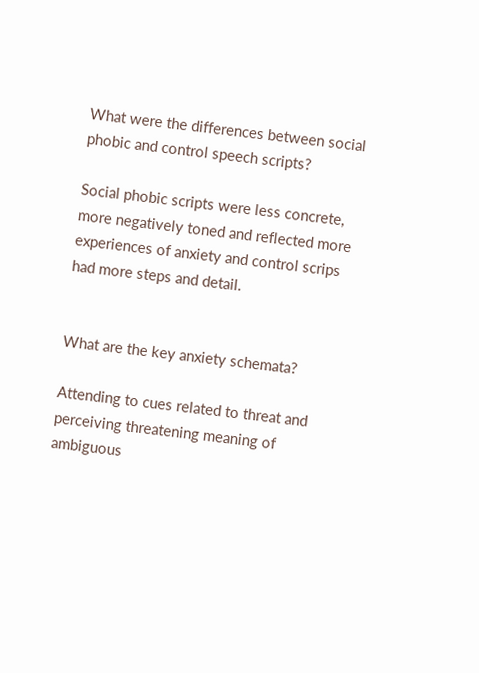What were the differences between social phobic and control speech scripts?

Social phobic scripts were less concrete, more negatively toned and reflected more experiences of anxiety and control scrips had more steps and detail.


What are the key anxiety schemata?

Attending to cues related to threat and perceiving threatening meaning of ambiguous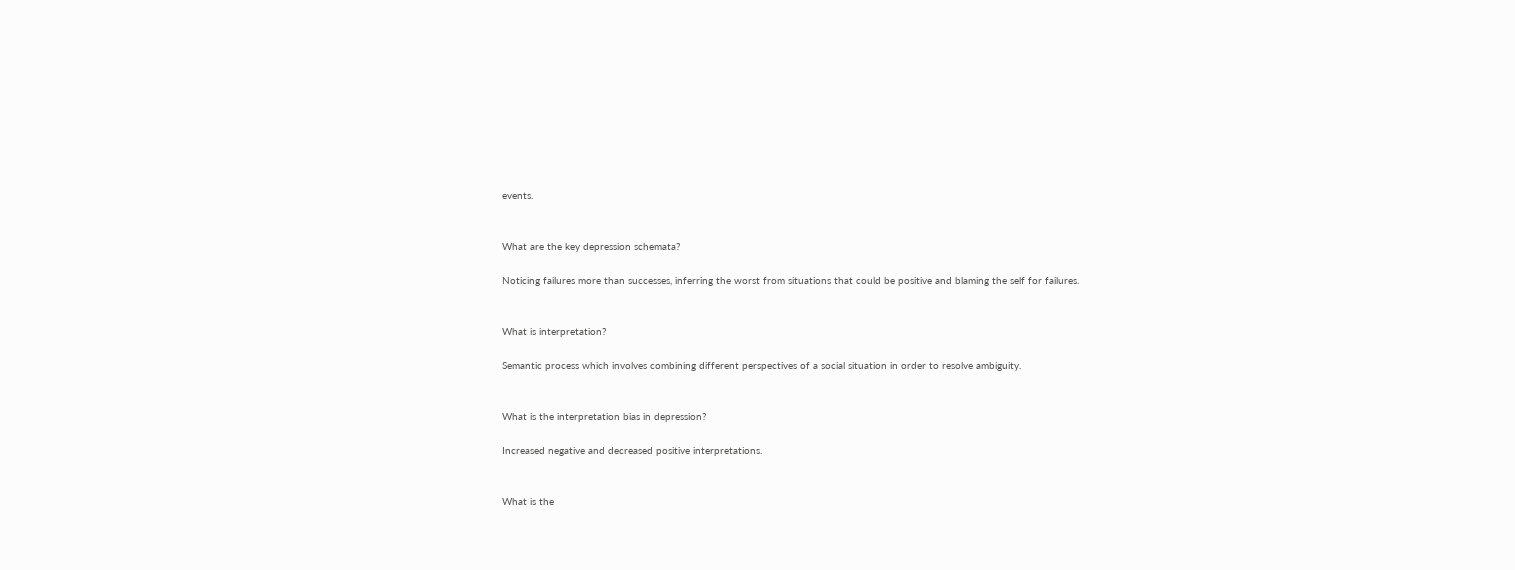events.


What are the key depression schemata?

Noticing failures more than successes, inferring the worst from situations that could be positive and blaming the self for failures.


What is interpretation?

Semantic process which involves combining different perspectives of a social situation in order to resolve ambiguity.


What is the interpretation bias in depression?

Increased negative and decreased positive interpretations.


What is the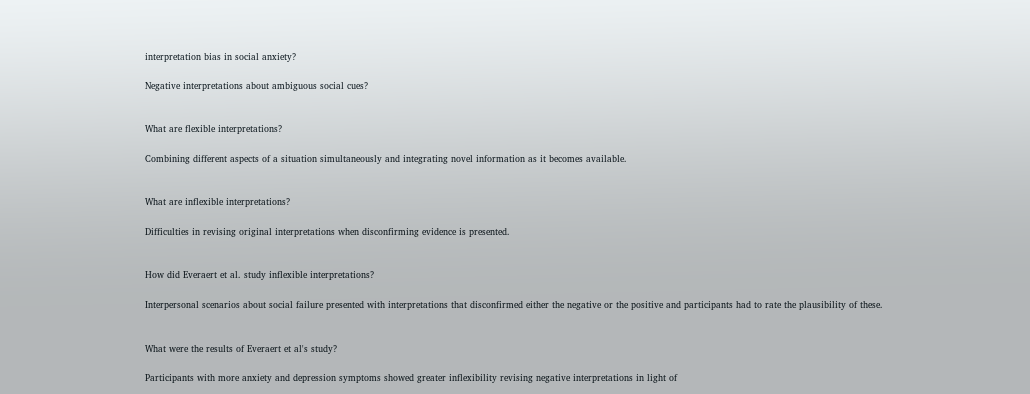interpretation bias in social anxiety?

Negative interpretations about ambiguous social cues?


What are flexible interpretations?

Combining different aspects of a situation simultaneously and integrating novel information as it becomes available.


What are inflexible interpretations?

Difficulties in revising original interpretations when disconfirming evidence is presented.


How did Everaert et al. study inflexible interpretations?

Interpersonal scenarios about social failure presented with interpretations that disconfirmed either the negative or the positive and participants had to rate the plausibility of these.


What were the results of Everaert et al's study?

Participants with more anxiety and depression symptoms showed greater inflexibility revising negative interpretations in light of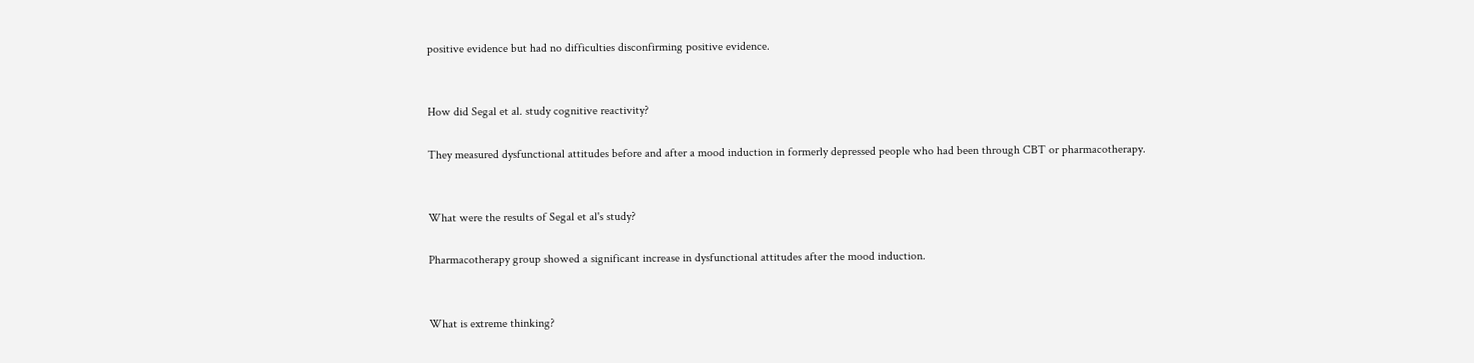positive evidence but had no difficulties disconfirming positive evidence.


How did Segal et al. study cognitive reactivity?

They measured dysfunctional attitudes before and after a mood induction in formerly depressed people who had been through CBT or pharmacotherapy.


What were the results of Segal et al's study?

Pharmacotherapy group showed a significant increase in dysfunctional attitudes after the mood induction.


What is extreme thinking?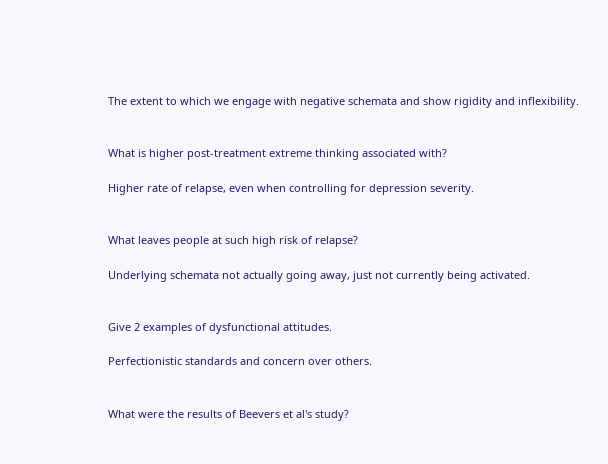The extent to which we engage with negative schemata and show rigidity and inflexibility.


What is higher post-treatment extreme thinking associated with?

Higher rate of relapse, even when controlling for depression severity.


What leaves people at such high risk of relapse?

Underlying schemata not actually going away, just not currently being activated.


Give 2 examples of dysfunctional attitudes.

Perfectionistic standards and concern over others.


What were the results of Beevers et al's study?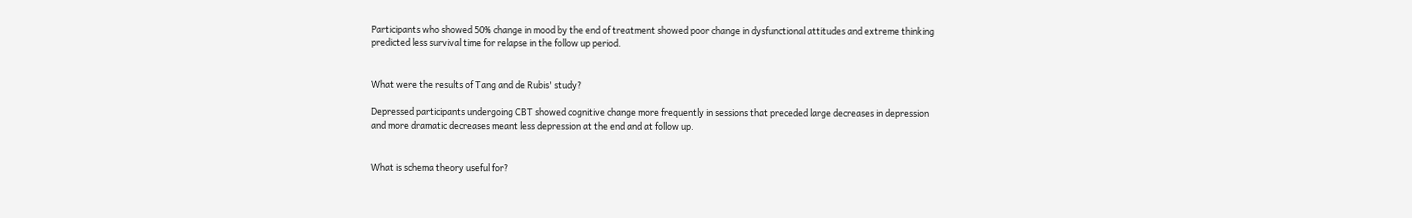Participants who showed 50% change in mood by the end of treatment showed poor change in dysfunctional attitudes and extreme thinking predicted less survival time for relapse in the follow up period.


What were the results of Tang and de Rubis' study?

Depressed participants undergoing CBT showed cognitive change more frequently in sessions that preceded large decreases in depression and more dramatic decreases meant less depression at the end and at follow up.


What is schema theory useful for?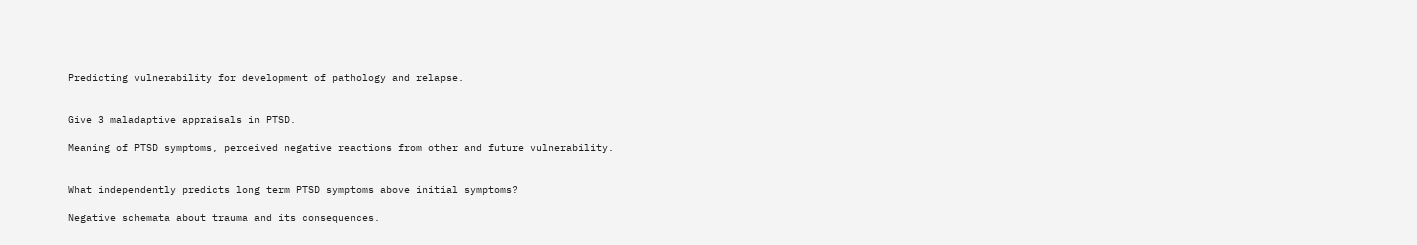Predicting vulnerability for development of pathology and relapse.


Give 3 maladaptive appraisals in PTSD.

Meaning of PTSD symptoms, perceived negative reactions from other and future vulnerability.


What independently predicts long term PTSD symptoms above initial symptoms?

Negative schemata about trauma and its consequences.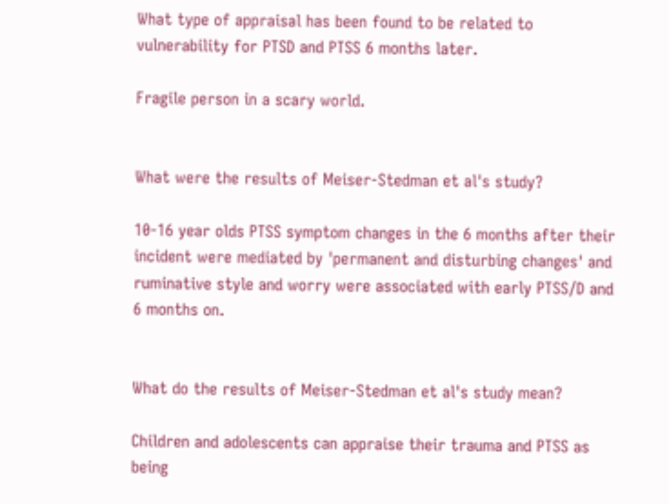What type of appraisal has been found to be related to vulnerability for PTSD and PTSS 6 months later.

Fragile person in a scary world.


What were the results of Meiser-Stedman et al's study?

10-16 year olds PTSS symptom changes in the 6 months after their incident were mediated by 'permanent and disturbing changes' and ruminative style and worry were associated with early PTSS/D and 6 months on.


What do the results of Meiser-Stedman et al's study mean?

Children and adolescents can appraise their trauma and PTSS as being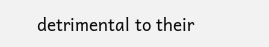detrimental to their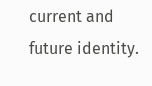current and future identity.